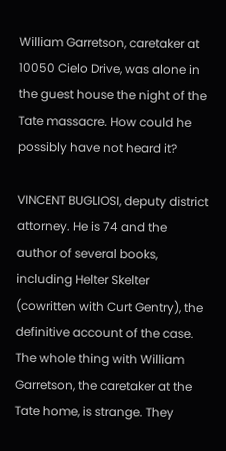William Garretson, caretaker at 10050 Cielo Drive, was alone in the guest house the night of the Tate massacre. How could he possibly have not heard it?

VINCENT BUGLIOSI, deputy district attorney. He is 74 and the author of several books, including Helter Skelter (cowritten with Curt Gentry), the definitive account of the case. The whole thing with William Garretson, the caretaker at the Tate home, is strange. They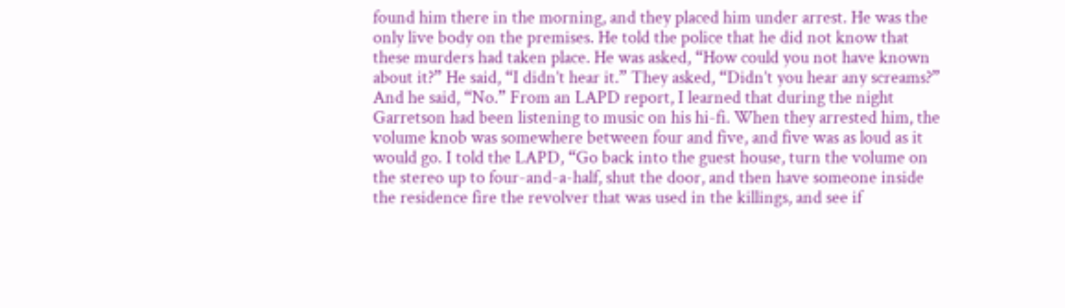found him there in the morning, and they placed him under arrest. He was the only live body on the premises. He told the police that he did not know that these murders had taken place. He was asked, “How could you not have known about it?” He said, “I didn’t hear it.” They asked, “Didn’t you hear any screams?” And he said, “No.” From an LAPD report, I learned that during the night Garretson had been listening to music on his hi-fi. When they arrested him, the volume knob was somewhere between four and five, and five was as loud as it would go. I told the LAPD, “Go back into the guest house, turn the volume on the stereo up to four-and-a-half, shut the door, and then have someone inside the residence fire the revolver that was used in the killings, and see if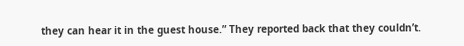they can hear it in the guest house.” They reported back that they couldn’t.